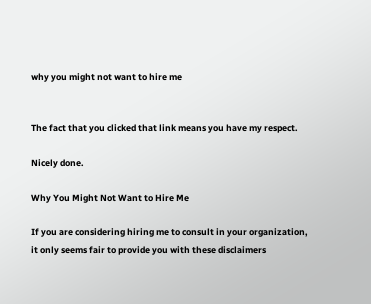why you might not want to hire me


The fact that you clicked that link means you have my respect.

Nicely done.

Why You Might Not Want to Hire Me

If you are considering hiring me to consult in your organization, it only seems fair to provide you with these disclaimers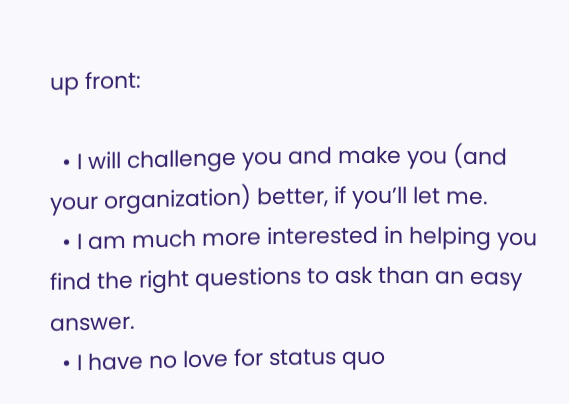up front:

  • I will challenge you and make you (and your organization) better, if you’ll let me.
  • I am much more interested in helping you find the right questions to ask than an easy answer.
  • I have no love for status quo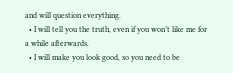and will question everything.
  • I will tell you the truth, even if you won’t like me for a while afterwards.
  • I will make you look good, so you need to be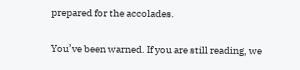prepared for the accolades.

You’ve been warned. If you are still reading, we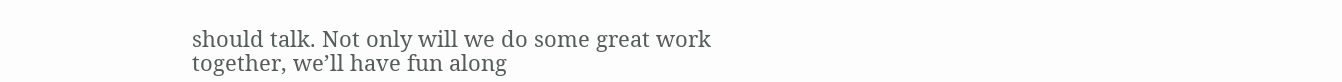should talk. Not only will we do some great work together, we’ll have fun along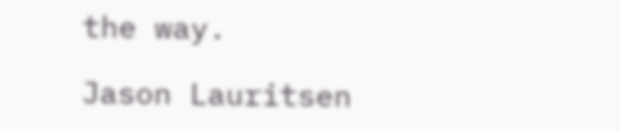the way.

Jason Lauritsen